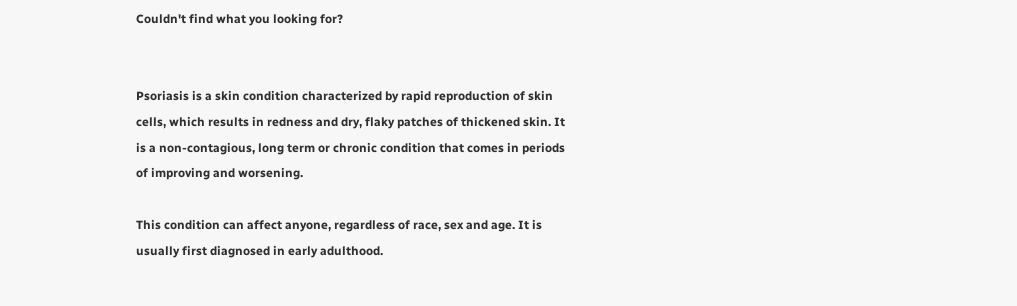Couldn't find what you looking for?


Psoriasis is a skin condition characterized by rapid reproduction of skin cells, which results in redness and dry, flaky patches of thickened skin. It is a non-contagious, long term or chronic condition that comes in periods of improving and worsening.

This condition can affect anyone, regardless of race, sex and age. It is usually first diagnosed in early adulthood.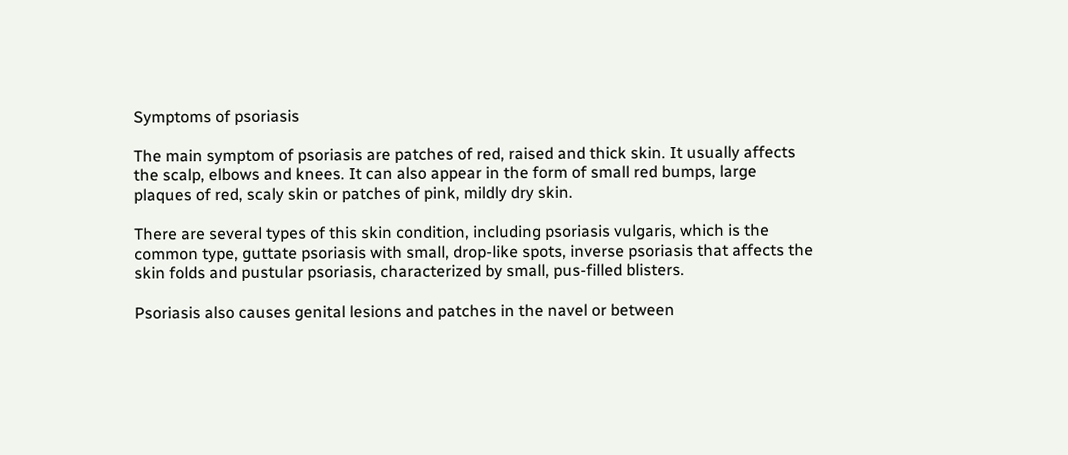Symptoms of psoriasis

The main symptom of psoriasis are patches of red, raised and thick skin. It usually affects the scalp, elbows and knees. It can also appear in the form of small red bumps, large plaques of red, scaly skin or patches of pink, mildly dry skin.

There are several types of this skin condition, including psoriasis vulgaris, which is the common type, guttate psoriasis with small, drop-like spots, inverse psoriasis that affects the skin folds and pustular psoriasis, characterized by small, pus-filled blisters.

Psoriasis also causes genital lesions and patches in the navel or between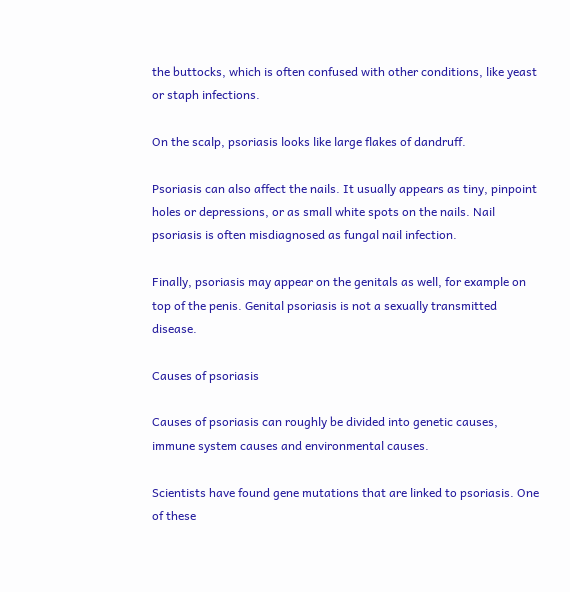the buttocks, which is often confused with other conditions, like yeast or staph infections.

On the scalp, psoriasis looks like large flakes of dandruff.

Psoriasis can also affect the nails. It usually appears as tiny, pinpoint holes or depressions, or as small white spots on the nails. Nail psoriasis is often misdiagnosed as fungal nail infection.

Finally, psoriasis may appear on the genitals as well, for example on top of the penis. Genital psoriasis is not a sexually transmitted disease.

Causes of psoriasis

Causes of psoriasis can roughly be divided into genetic causes, immune system causes and environmental causes.

Scientists have found gene mutations that are linked to psoriasis. One of these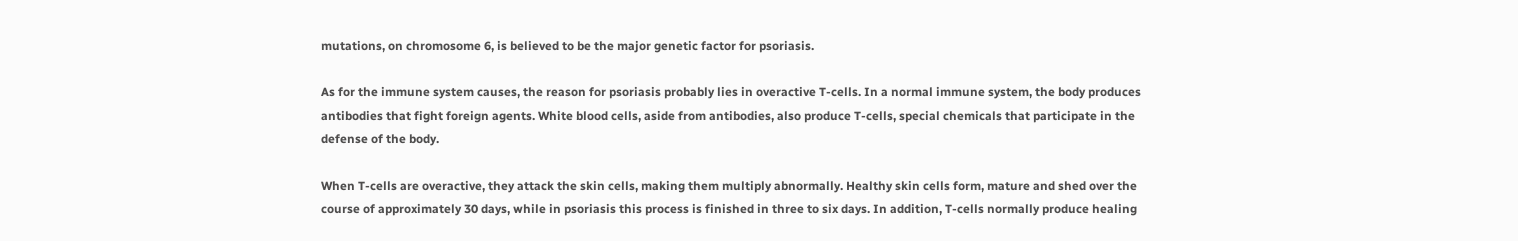mutations, on chromosome 6, is believed to be the major genetic factor for psoriasis.

As for the immune system causes, the reason for psoriasis probably lies in overactive T-cells. In a normal immune system, the body produces antibodies that fight foreign agents. White blood cells, aside from antibodies, also produce T-cells, special chemicals that participate in the defense of the body.

When T-cells are overactive, they attack the skin cells, making them multiply abnormally. Healthy skin cells form, mature and shed over the course of approximately 30 days, while in psoriasis this process is finished in three to six days. In addition, T-cells normally produce healing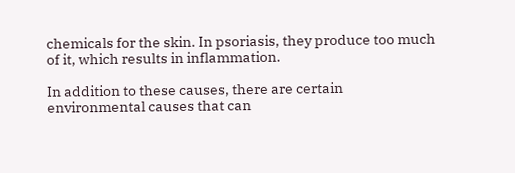chemicals for the skin. In psoriasis, they produce too much of it, which results in inflammation.

In addition to these causes, there are certain environmental causes that can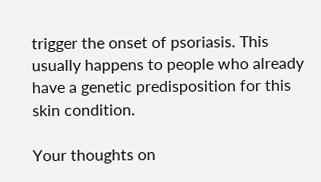trigger the onset of psoriasis. This usually happens to people who already have a genetic predisposition for this skin condition.

Your thoughts on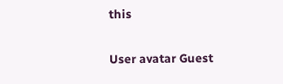this

User avatar Guest